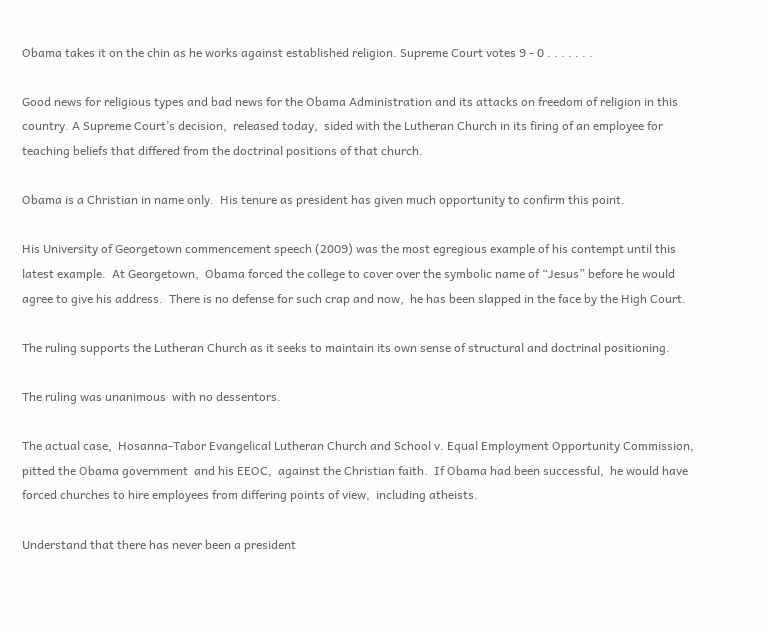Obama takes it on the chin as he works against established religion. Supreme Court votes 9 - 0 . . . . . . .

Good news for religious types and bad news for the Obama Administration and its attacks on freedom of religion in this country. A Supreme Court’s decision,  released today,  sided with the Lutheran Church in its firing of an employee for teaching beliefs that differed from the doctrinal positions of that church.

Obama is a Christian in name only.  His tenure as president has given much opportunity to confirm this point.

His University of Georgetown commencement speech (2009) was the most egregious example of his contempt until this latest example.  At Georgetown,  Obama forced the college to cover over the symbolic name of “Jesus” before he would agree to give his address.  There is no defense for such crap and now,  he has been slapped in the face by the High Court.

The ruling supports the Lutheran Church as it seeks to maintain its own sense of structural and doctrinal positioning.

The ruling was unanimous  with no dessentors.

The actual case,  Hosanna-Tabor Evangelical Lutheran Church and School v. Equal Employment Opportunity Commission,  pitted the Obama government  and his EEOC,  against the Christian faith.  If Obama had been successful,  he would have forced churches to hire employees from differing points of view,  including atheists.

Understand that there has never been a president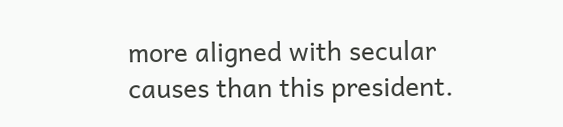more aligned with secular causes than this president.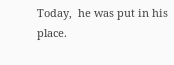Today,  he was put in his place.